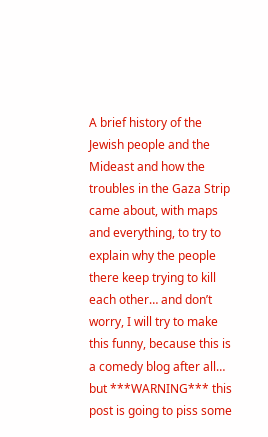A brief history of the Jewish people and the Mideast and how the troubles in the Gaza Strip came about, with maps and everything, to try to explain why the people there keep trying to kill each other… and don’t worry, I will try to make this funny, because this is a comedy blog after all… but ***WARNING*** this post is going to piss some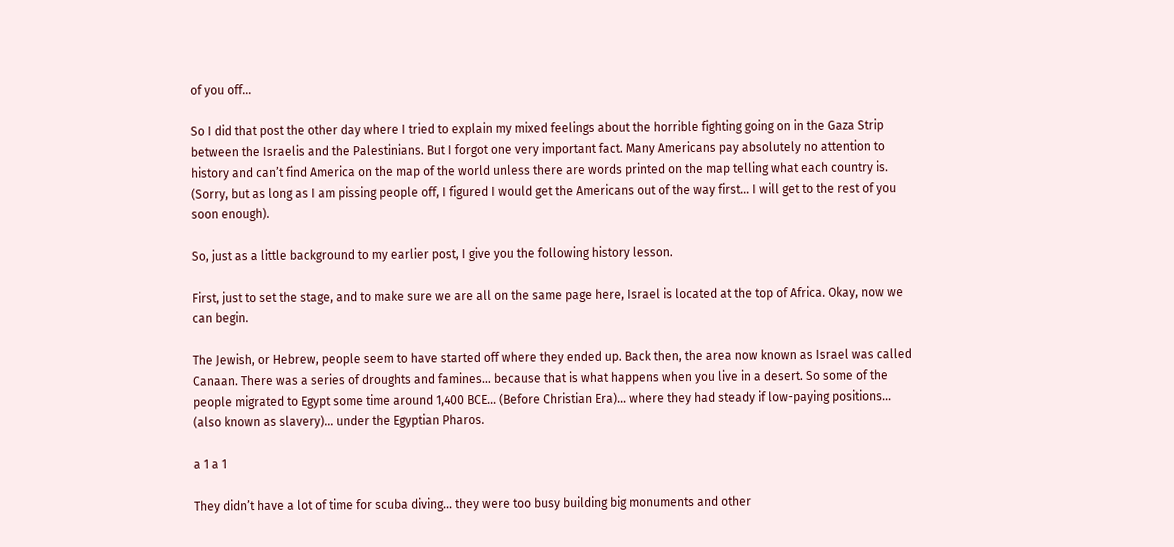of you off…

So I did that post the other day where I tried to explain my mixed feelings about the horrible fighting going on in the Gaza Strip between the Israelis and the Palestinians. But I forgot one very important fact. Many Americans pay absolutely no attention to history and can’t find America on the map of the world unless there are words printed on the map telling what each country is. (Sorry, but as long as I am pissing people off, I figured I would get the Americans out of the way first… I will get to the rest of you soon enough).

So, just as a little background to my earlier post, I give you the following history lesson.

First, just to set the stage, and to make sure we are all on the same page here, Israel is located at the top of Africa. Okay, now we can begin.

The Jewish, or Hebrew, people seem to have started off where they ended up. Back then, the area now known as Israel was called Canaan. There was a series of droughts and famines… because that is what happens when you live in a desert. So some of the people migrated to Egypt some time around 1,400 BCE… (Before Christian Era)… where they had steady if low-paying positions… (also known as slavery)… under the Egyptian Pharos.

a 1 a 1

They didn’t have a lot of time for scuba diving… they were too busy building big monuments and other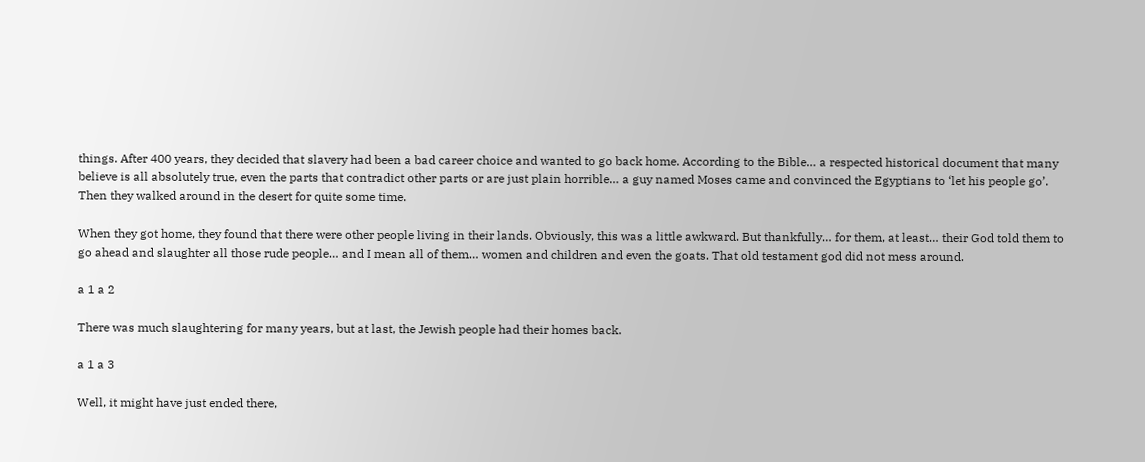things. After 400 years, they decided that slavery had been a bad career choice and wanted to go back home. According to the Bible… a respected historical document that many believe is all absolutely true, even the parts that contradict other parts or are just plain horrible… a guy named Moses came and convinced the Egyptians to ‘let his people go’. Then they walked around in the desert for quite some time.

When they got home, they found that there were other people living in their lands. Obviously, this was a little awkward. But thankfully… for them, at least… their God told them to go ahead and slaughter all those rude people… and I mean all of them… women and children and even the goats. That old testament god did not mess around.

a 1 a 2

There was much slaughtering for many years, but at last, the Jewish people had their homes back.

a 1 a 3

Well, it might have just ended there,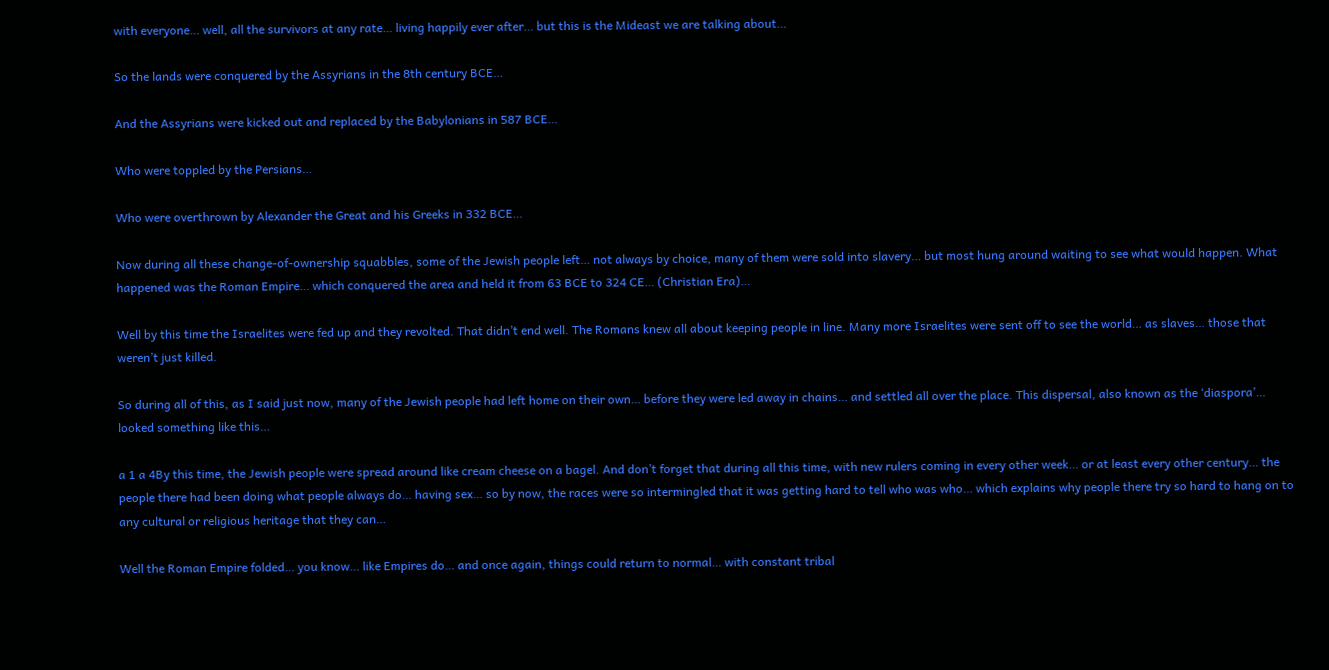with everyone… well, all the survivors at any rate… living happily ever after… but this is the Mideast we are talking about…

So the lands were conquered by the Assyrians in the 8th century BCE…

And the Assyrians were kicked out and replaced by the Babylonians in 587 BCE…

Who were toppled by the Persians…

Who were overthrown by Alexander the Great and his Greeks in 332 BCE…

Now during all these change-of-ownership squabbles, some of the Jewish people left… not always by choice, many of them were sold into slavery… but most hung around waiting to see what would happen. What happened was the Roman Empire… which conquered the area and held it from 63 BCE to 324 CE… (Christian Era)…

Well by this time the Israelites were fed up and they revolted. That didn’t end well. The Romans knew all about keeping people in line. Many more Israelites were sent off to see the world… as slaves… those that weren’t just killed.

So during all of this, as I said just now, many of the Jewish people had left home on their own… before they were led away in chains… and settled all over the place. This dispersal, also known as the ‘diaspora’… looked something like this…

a 1 a 4By this time, the Jewish people were spread around like cream cheese on a bagel. And don’t forget that during all this time, with new rulers coming in every other week… or at least every other century… the people there had been doing what people always do… having sex… so by now, the races were so intermingled that it was getting hard to tell who was who… which explains why people there try so hard to hang on to any cultural or religious heritage that they can…

Well the Roman Empire folded… you know… like Empires do… and once again, things could return to normal… with constant tribal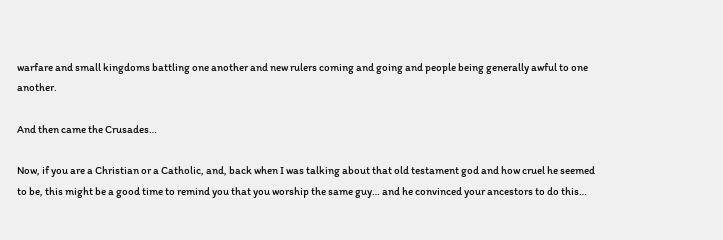warfare and small kingdoms battling one another and new rulers coming and going and people being generally awful to one another.

And then came the Crusades…

Now, if you are a Christian or a Catholic, and, back when I was talking about that old testament god and how cruel he seemed to be, this might be a good time to remind you that you worship the same guy… and he convinced your ancestors to do this…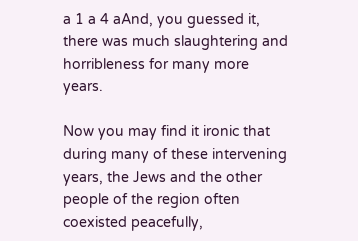a 1 a 4 aAnd, you guessed it, there was much slaughtering and horribleness for many more years.

Now you may find it ironic that during many of these intervening years, the Jews and the other people of the region often coexisted peacefully,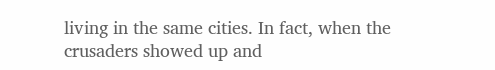living in the same cities. In fact, when the crusaders showed up and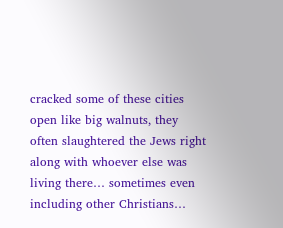cracked some of these cities open like big walnuts, they often slaughtered the Jews right along with whoever else was living there… sometimes even including other Christians…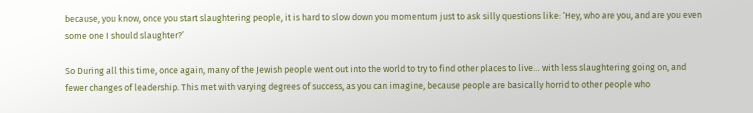because, you know, once you start slaughtering people, it is hard to slow down you momentum just to ask silly questions like: ‘Hey, who are you, and are you even some one I should slaughter?’

So During all this time, once again, many of the Jewish people went out into the world to try to find other places to live… with less slaughtering going on, and fewer changes of leadership. This met with varying degrees of success, as you can imagine, because people are basically horrid to other people who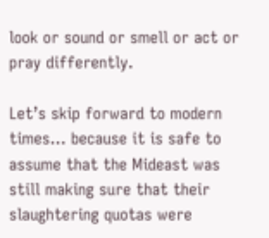look or sound or smell or act or pray differently.

Let’s skip forward to modern times… because it is safe to assume that the Mideast was still making sure that their slaughtering quotas were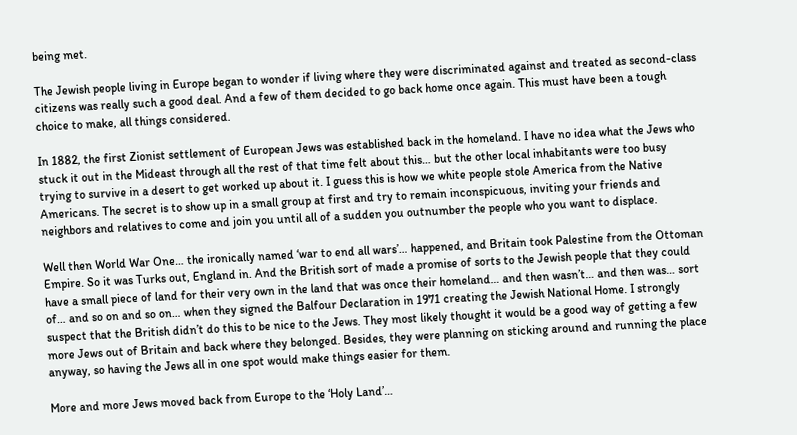being met.

The Jewish people living in Europe began to wonder if living where they were discriminated against and treated as second-class citizens was really such a good deal. And a few of them decided to go back home once again. This must have been a tough choice to make, all things considered.

In 1882, the first Zionist settlement of European Jews was established back in the homeland. I have no idea what the Jews who stuck it out in the Mideast through all the rest of that time felt about this… but the other local inhabitants were too busy trying to survive in a desert to get worked up about it. I guess this is how we white people stole America from the Native Americans. The secret is to show up in a small group at first and try to remain inconspicuous, inviting your friends and neighbors and relatives to come and join you until all of a sudden you outnumber the people who you want to displace.

Well then World War One… the ironically named ‘war to end all wars’… happened, and Britain took Palestine from the Ottoman Empire. So it was Turks out, England in. And the British sort of made a promise of sorts to the Jewish people that they could have a small piece of land for their very own in the land that was once their homeland… and then wasn’t… and then was… sort of… and so on and so on… when they signed the Balfour Declaration in 1971 creating the Jewish National Home. I strongly suspect that the British didn’t do this to be nice to the Jews. They most likely thought it would be a good way of getting a few more Jews out of Britain and back where they belonged. Besides, they were planning on sticking around and running the place anyway, so having the Jews all in one spot would make things easier for them.

More and more Jews moved back from Europe to the ‘Holy Land’…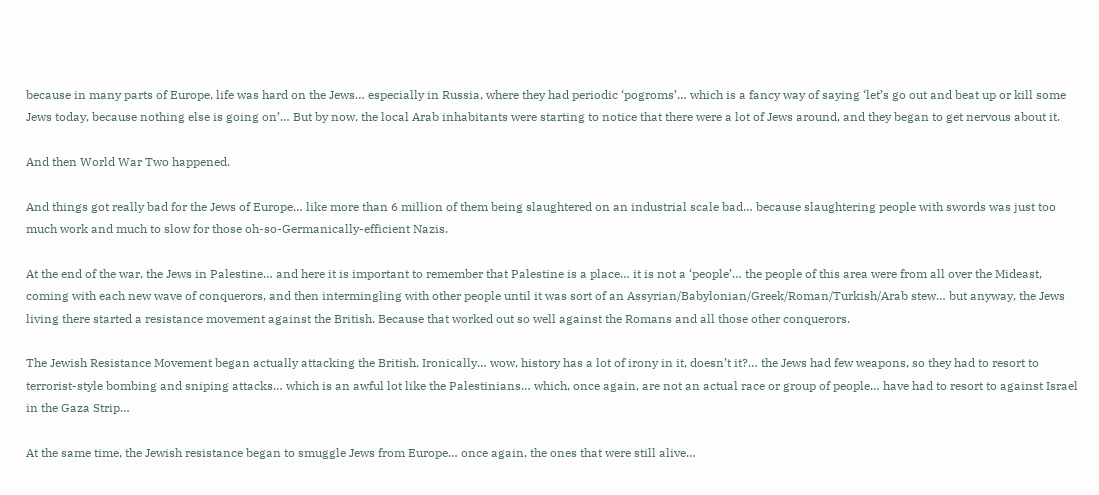because in many parts of Europe, life was hard on the Jews… especially in Russia, where they had periodic ‘pogroms’… which is a fancy way of saying ‘let’s go out and beat up or kill some Jews today, because nothing else is going on’… But by now, the local Arab inhabitants were starting to notice that there were a lot of Jews around, and they began to get nervous about it.

And then World War Two happened.

And things got really bad for the Jews of Europe… like more than 6 million of them being slaughtered on an industrial scale bad… because slaughtering people with swords was just too much work and much to slow for those oh-so-Germanically-efficient Nazis.

At the end of the war, the Jews in Palestine… and here it is important to remember that Palestine is a place… it is not a ‘people’… the people of this area were from all over the Mideast, coming with each new wave of conquerors, and then intermingling with other people until it was sort of an Assyrian/Babylonian/Greek/Roman/Turkish/Arab stew… but anyway, the Jews living there started a resistance movement against the British. Because that worked out so well against the Romans and all those other conquerors.

The Jewish Resistance Movement began actually attacking the British. Ironically… wow, history has a lot of irony in it, doesn’t it?… the Jews had few weapons, so they had to resort to terrorist-style bombing and sniping attacks… which is an awful lot like the Palestinians… which, once again, are not an actual race or group of people… have had to resort to against Israel in the Gaza Strip…

At the same time, the Jewish resistance began to smuggle Jews from Europe… once again, the ones that were still alive…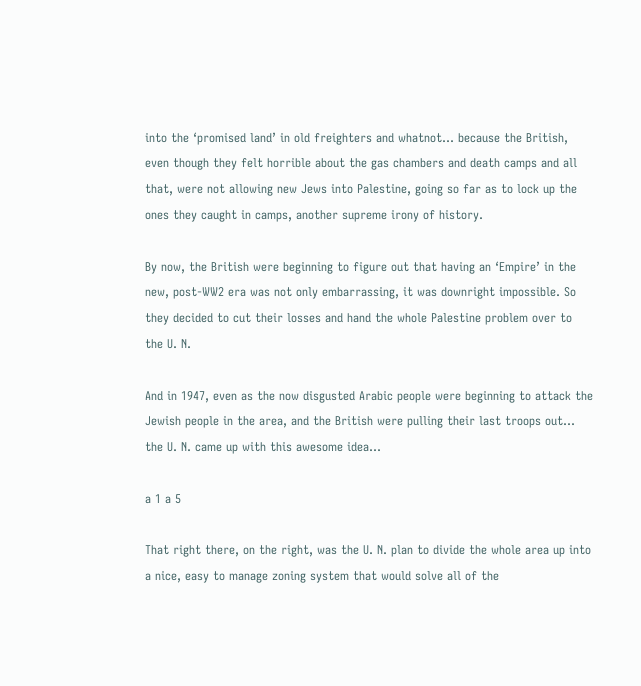into the ‘promised land’ in old freighters and whatnot… because the British, even though they felt horrible about the gas chambers and death camps and all that, were not allowing new Jews into Palestine, going so far as to lock up the ones they caught in camps, another supreme irony of history.

By now, the British were beginning to figure out that having an ‘Empire’ in the new, post-WW2 era was not only embarrassing, it was downright impossible. So they decided to cut their losses and hand the whole Palestine problem over to the U. N.

And in 1947, even as the now disgusted Arabic people were beginning to attack the Jewish people in the area, and the British were pulling their last troops out… the U. N. came up with this awesome idea…

a 1 a 5

That right there, on the right, was the U. N. plan to divide the whole area up into a nice, easy to manage zoning system that would solve all of the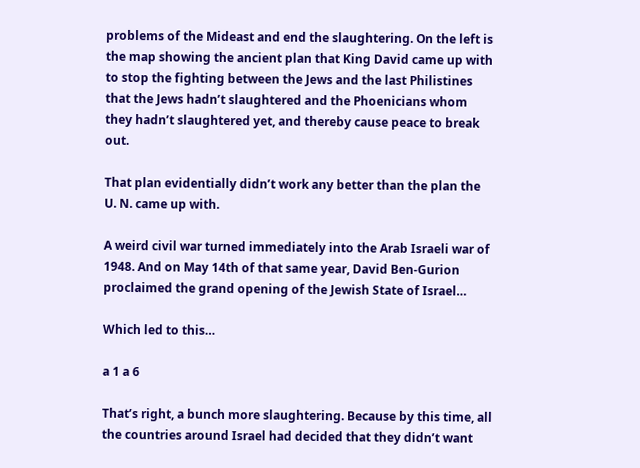problems of the Mideast and end the slaughtering. On the left is the map showing the ancient plan that King David came up with to stop the fighting between the Jews and the last Philistines that the Jews hadn’t slaughtered and the Phoenicians whom they hadn’t slaughtered yet, and thereby cause peace to break out.

That plan evidentially didn’t work any better than the plan the U. N. came up with.

A weird civil war turned immediately into the Arab Israeli war of 1948. And on May 14th of that same year, David Ben-Gurion proclaimed the grand opening of the Jewish State of Israel…

Which led to this…

a 1 a 6

That’s right, a bunch more slaughtering. Because by this time, all the countries around Israel had decided that they didn’t want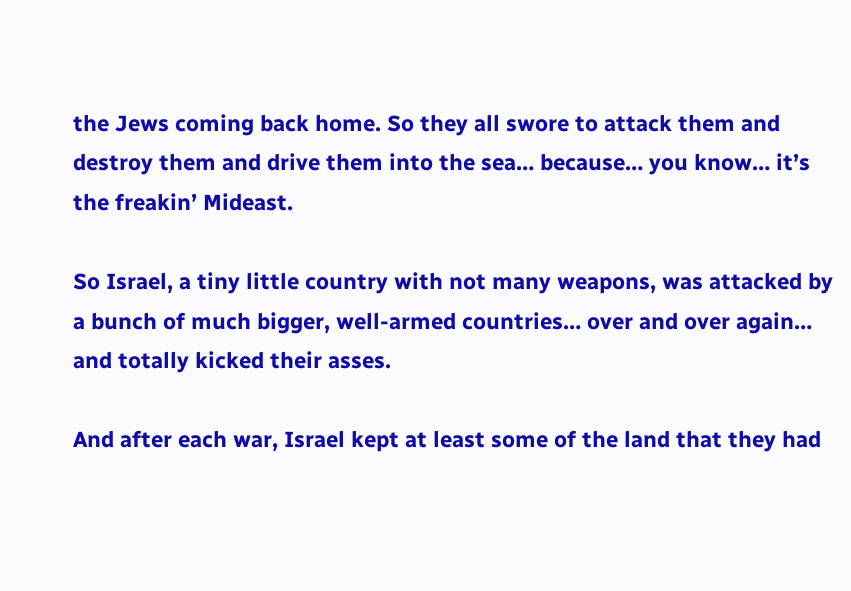the Jews coming back home. So they all swore to attack them and destroy them and drive them into the sea… because… you know… it’s the freakin’ Mideast.

So Israel, a tiny little country with not many weapons, was attacked by a bunch of much bigger, well-armed countries… over and over again… and totally kicked their asses.

And after each war, Israel kept at least some of the land that they had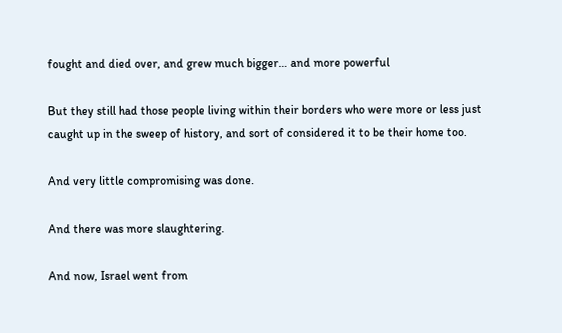fought and died over, and grew much bigger… and more powerful

But they still had those people living within their borders who were more or less just caught up in the sweep of history, and sort of considered it to be their home too.

And very little compromising was done.

And there was more slaughtering.

And now, Israel went from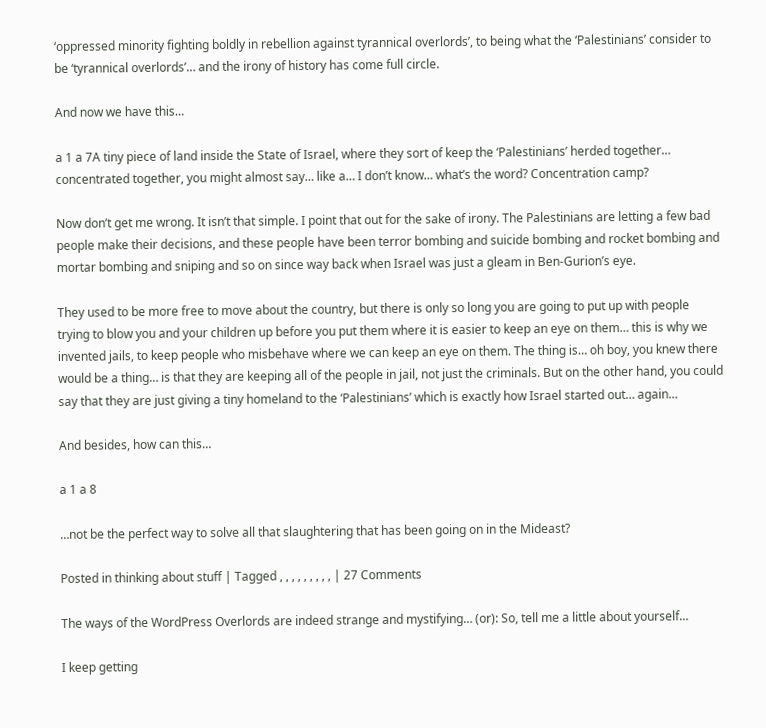‘oppressed minority fighting boldly in rebellion against tyrannical overlords’, to being what the ‘Palestinians’ consider to be ‘tyrannical overlords’… and the irony of history has come full circle.

And now we have this…

a 1 a 7A tiny piece of land inside the State of Israel, where they sort of keep the ‘Palestinians’ herded together… concentrated together, you might almost say… like a… I don’t know… what’s the word? Concentration camp?

Now don’t get me wrong. It isn’t that simple. I point that out for the sake of irony. The Palestinians are letting a few bad people make their decisions, and these people have been terror bombing and suicide bombing and rocket bombing and mortar bombing and sniping and so on since way back when Israel was just a gleam in Ben-Gurion’s eye.

They used to be more free to move about the country, but there is only so long you are going to put up with people trying to blow you and your children up before you put them where it is easier to keep an eye on them… this is why we invented jails, to keep people who misbehave where we can keep an eye on them. The thing is… oh boy, you knew there would be a thing… is that they are keeping all of the people in jail, not just the criminals. But on the other hand, you could say that they are just giving a tiny homeland to the ‘Palestinians’ which is exactly how Israel started out… again…

And besides, how can this…

a 1 a 8

…not be the perfect way to solve all that slaughtering that has been going on in the Mideast?

Posted in thinking about stuff | Tagged , , , , , , , , , | 27 Comments

The ways of the WordPress Overlords are indeed strange and mystifying… (or): So, tell me a little about yourself…

I keep getting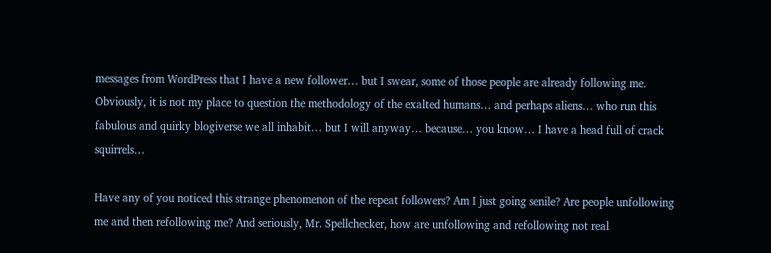messages from WordPress that I have a new follower… but I swear, some of those people are already following me. Obviously, it is not my place to question the methodology of the exalted humans… and perhaps aliens… who run this fabulous and quirky blogiverse we all inhabit… but I will anyway… because… you know… I have a head full of crack squirrels…

Have any of you noticed this strange phenomenon of the repeat followers? Am I just going senile? Are people unfollowing me and then refollowing me? And seriously, Mr. Spellchecker, how are unfollowing and refollowing not real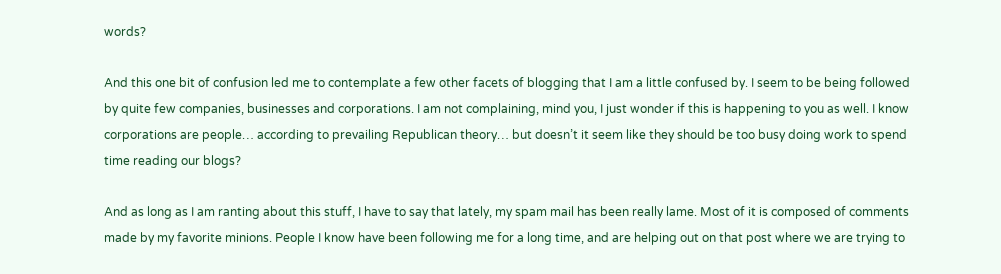words?

And this one bit of confusion led me to contemplate a few other facets of blogging that I am a little confused by. I seem to be being followed by quite few companies, businesses and corporations. I am not complaining, mind you, I just wonder if this is happening to you as well. I know corporations are people… according to prevailing Republican theory… but doesn’t it seem like they should be too busy doing work to spend time reading our blogs?

And as long as I am ranting about this stuff, I have to say that lately, my spam mail has been really lame. Most of it is composed of comments made by my favorite minions. People I know have been following me for a long time, and are helping out on that post where we are trying to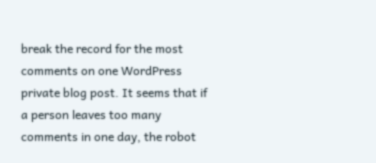break the record for the most comments on one WordPress private blog post. It seems that if a person leaves too many comments in one day, the robot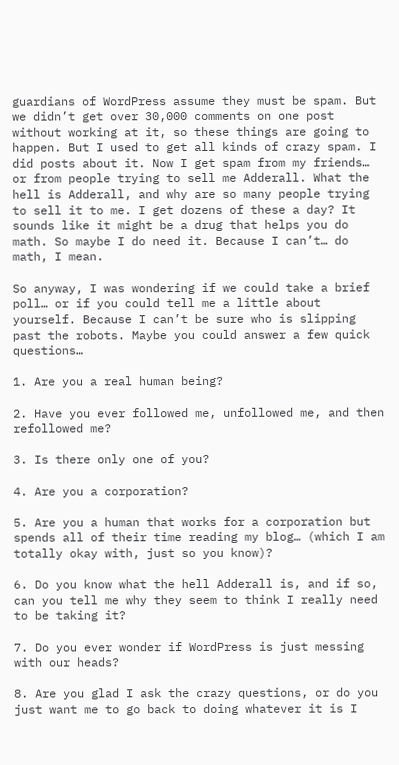guardians of WordPress assume they must be spam. But we didn’t get over 30,000 comments on one post without working at it, so these things are going to happen. But I used to get all kinds of crazy spam. I did posts about it. Now I get spam from my friends… or from people trying to sell me Adderall. What the hell is Adderall, and why are so many people trying to sell it to me. I get dozens of these a day? It sounds like it might be a drug that helps you do math. So maybe I do need it. Because I can’t… do math, I mean.

So anyway, I was wondering if we could take a brief poll… or if you could tell me a little about yourself. Because I can’t be sure who is slipping past the robots. Maybe you could answer a few quick questions…

1. Are you a real human being?

2. Have you ever followed me, unfollowed me, and then refollowed me?

3. Is there only one of you?

4. Are you a corporation?

5. Are you a human that works for a corporation but spends all of their time reading my blog… (which I am totally okay with, just so you know)?

6. Do you know what the hell Adderall is, and if so, can you tell me why they seem to think I really need to be taking it?

7. Do you ever wonder if WordPress is just messing with our heads?

8. Are you glad I ask the crazy questions, or do you just want me to go back to doing whatever it is I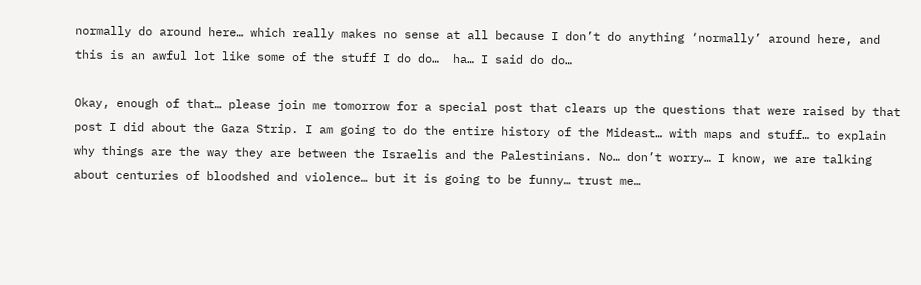normally do around here… which really makes no sense at all because I don’t do anything ‘normally’ around here, and this is an awful lot like some of the stuff I do do…  ha… I said do do…

Okay, enough of that… please join me tomorrow for a special post that clears up the questions that were raised by that post I did about the Gaza Strip. I am going to do the entire history of the Mideast… with maps and stuff… to explain why things are the way they are between the Israelis and the Palestinians. No… don’t worry… I know, we are talking about centuries of bloodshed and violence… but it is going to be funny… trust me…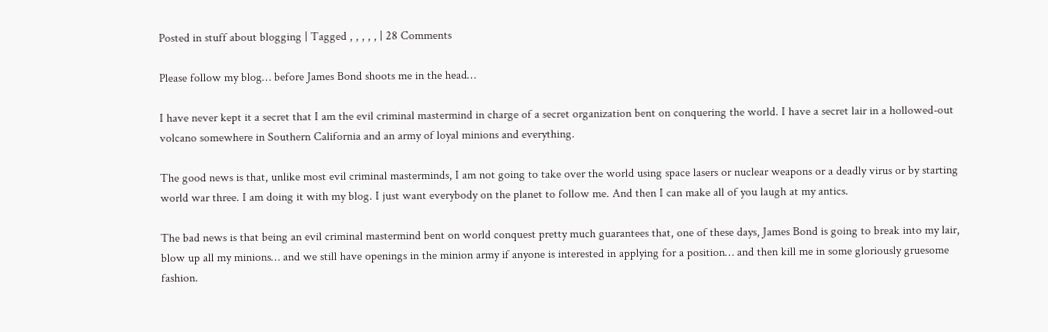Posted in stuff about blogging | Tagged , , , , , | 28 Comments

Please follow my blog… before James Bond shoots me in the head…

I have never kept it a secret that I am the evil criminal mastermind in charge of a secret organization bent on conquering the world. I have a secret lair in a hollowed-out volcano somewhere in Southern California and an army of loyal minions and everything.

The good news is that, unlike most evil criminal masterminds, I am not going to take over the world using space lasers or nuclear weapons or a deadly virus or by starting world war three. I am doing it with my blog. I just want everybody on the planet to follow me. And then I can make all of you laugh at my antics.

The bad news is that being an evil criminal mastermind bent on world conquest pretty much guarantees that, one of these days, James Bond is going to break into my lair, blow up all my minions… and we still have openings in the minion army if anyone is interested in applying for a position… and then kill me in some gloriously gruesome fashion.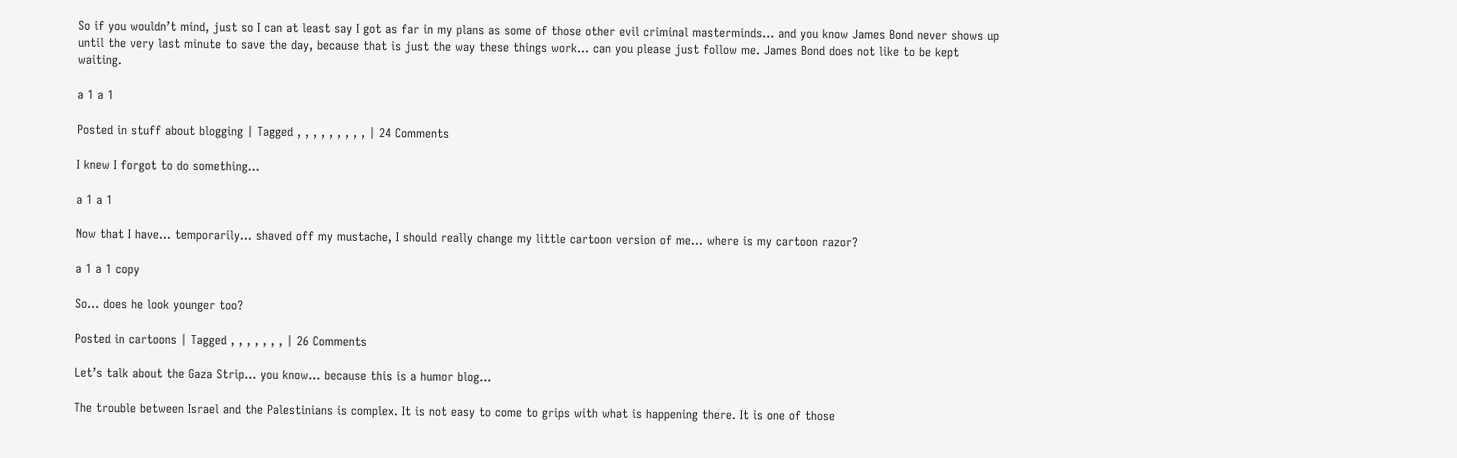So if you wouldn’t mind, just so I can at least say I got as far in my plans as some of those other evil criminal masterminds… and you know James Bond never shows up until the very last minute to save the day, because that is just the way these things work… can you please just follow me. James Bond does not like to be kept waiting.

a 1 a 1

Posted in stuff about blogging | Tagged , , , , , , , , , | 24 Comments

I knew I forgot to do something…

a 1 a 1

Now that I have… temporarily… shaved off my mustache, I should really change my little cartoon version of me… where is my cartoon razor?

a 1 a 1 copy

So… does he look younger too?

Posted in cartoons | Tagged , , , , , , , | 26 Comments

Let’s talk about the Gaza Strip… you know… because this is a humor blog…

The trouble between Israel and the Palestinians is complex. It is not easy to come to grips with what is happening there. It is one of those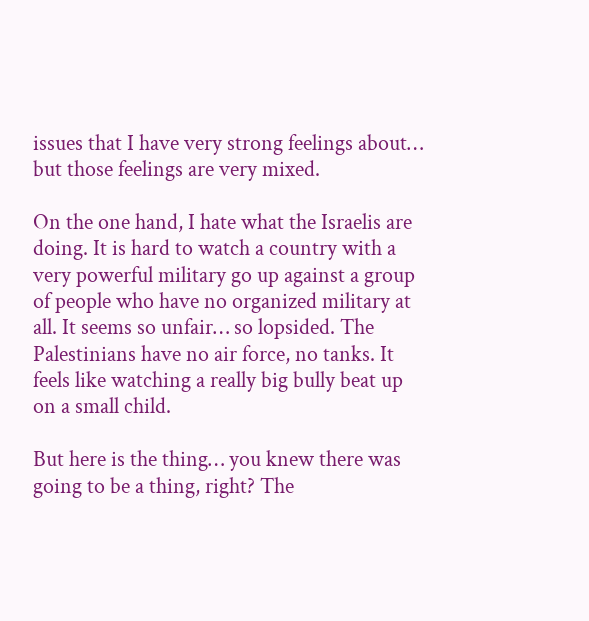issues that I have very strong feelings about… but those feelings are very mixed.

On the one hand, I hate what the Israelis are doing. It is hard to watch a country with a very powerful military go up against a group of people who have no organized military at all. It seems so unfair… so lopsided. The Palestinians have no air force, no tanks. It feels like watching a really big bully beat up on a small child.

But here is the thing… you knew there was going to be a thing, right? The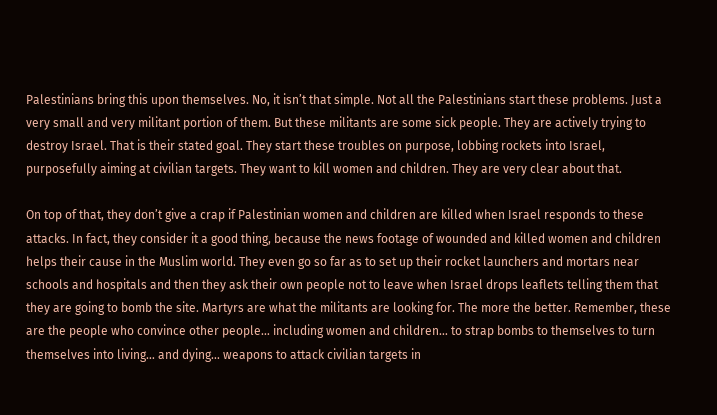Palestinians bring this upon themselves. No, it isn’t that simple. Not all the Palestinians start these problems. Just a very small and very militant portion of them. But these militants are some sick people. They are actively trying to destroy Israel. That is their stated goal. They start these troubles on purpose, lobbing rockets into Israel, purposefully aiming at civilian targets. They want to kill women and children. They are very clear about that.

On top of that, they don’t give a crap if Palestinian women and children are killed when Israel responds to these attacks. In fact, they consider it a good thing, because the news footage of wounded and killed women and children helps their cause in the Muslim world. They even go so far as to set up their rocket launchers and mortars near schools and hospitals and then they ask their own people not to leave when Israel drops leaflets telling them that they are going to bomb the site. Martyrs are what the militants are looking for. The more the better. Remember, these are the people who convince other people… including women and children… to strap bombs to themselves to turn themselves into living… and dying… weapons to attack civilian targets in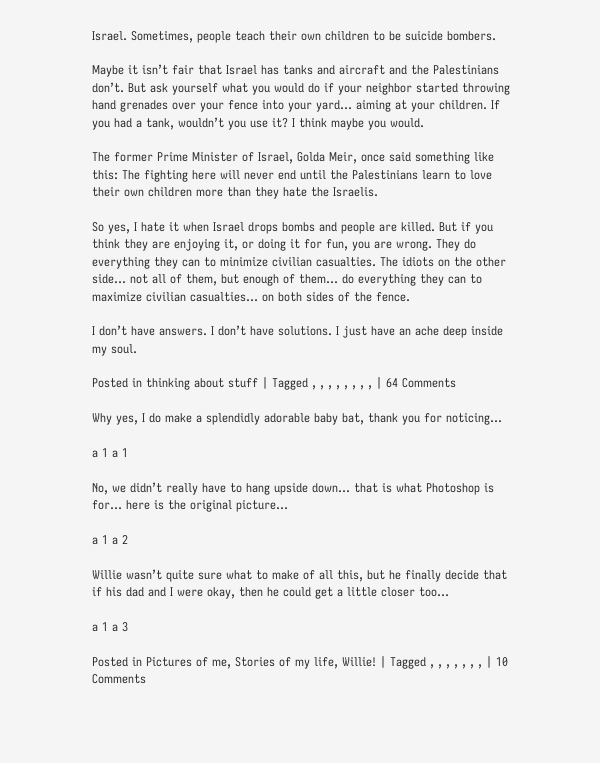Israel. Sometimes, people teach their own children to be suicide bombers.

Maybe it isn’t fair that Israel has tanks and aircraft and the Palestinians don’t. But ask yourself what you would do if your neighbor started throwing hand grenades over your fence into your yard… aiming at your children. If you had a tank, wouldn’t you use it? I think maybe you would.

The former Prime Minister of Israel, Golda Meir, once said something like this: The fighting here will never end until the Palestinians learn to love their own children more than they hate the Israelis.

So yes, I hate it when Israel drops bombs and people are killed. But if you think they are enjoying it, or doing it for fun, you are wrong. They do everything they can to minimize civilian casualties. The idiots on the other side… not all of them, but enough of them… do everything they can to maximize civilian casualties… on both sides of the fence.

I don’t have answers. I don’t have solutions. I just have an ache deep inside my soul.

Posted in thinking about stuff | Tagged , , , , , , , , | 64 Comments

Why yes, I do make a splendidly adorable baby bat, thank you for noticing…

a 1 a 1

No, we didn’t really have to hang upside down… that is what Photoshop is for… here is the original picture…

a 1 a 2

Willie wasn’t quite sure what to make of all this, but he finally decide that if his dad and I were okay, then he could get a little closer too…

a 1 a 3

Posted in Pictures of me, Stories of my life, Willie! | Tagged , , , , , , , | 10 Comments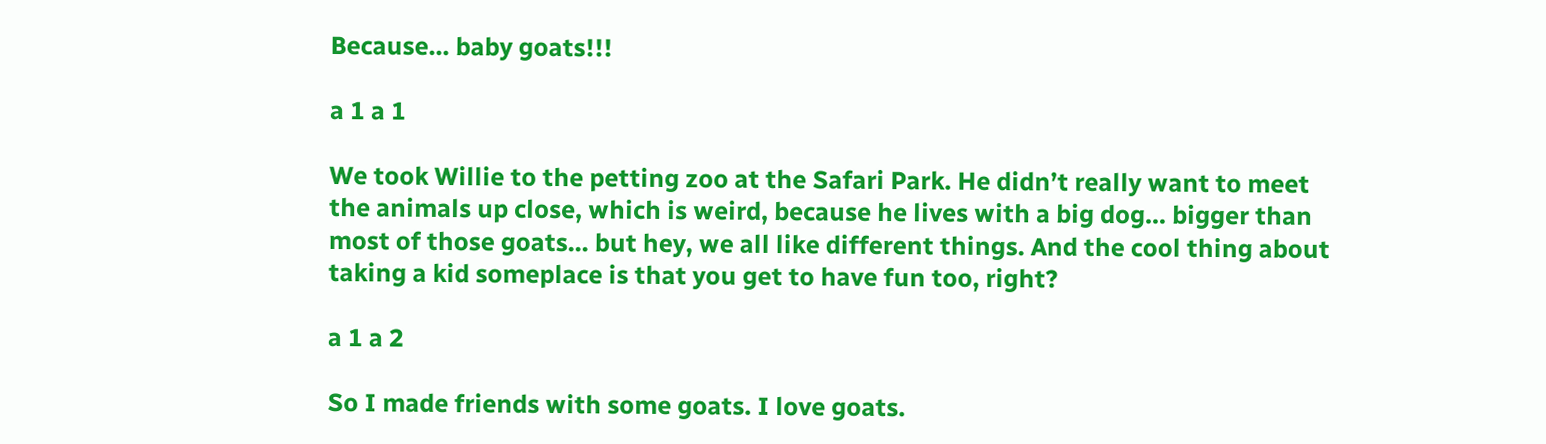Because… baby goats!!!

a 1 a 1

We took Willie to the petting zoo at the Safari Park. He didn’t really want to meet the animals up close, which is weird, because he lives with a big dog… bigger than most of those goats… but hey, we all like different things. And the cool thing about taking a kid someplace is that you get to have fun too, right?

a 1 a 2

So I made friends with some goats. I love goats.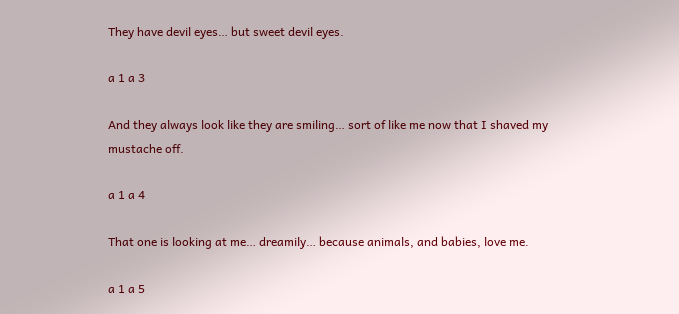They have devil eyes… but sweet devil eyes.

a 1 a 3

And they always look like they are smiling… sort of like me now that I shaved my mustache off.

a 1 a 4

That one is looking at me… dreamily… because animals, and babies, love me.

a 1 a 5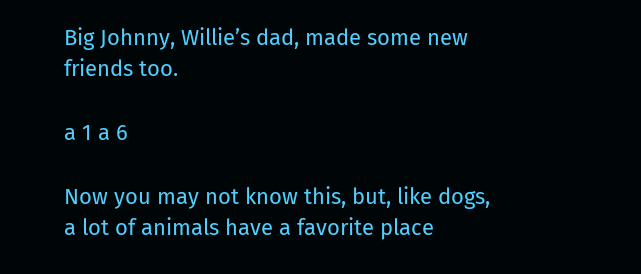Big Johnny, Willie’s dad, made some new friends too.

a 1 a 6

Now you may not know this, but, like dogs, a lot of animals have a favorite place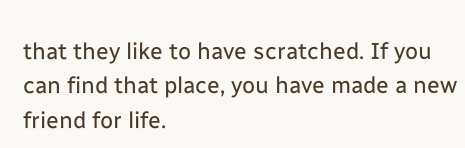that they like to have scratched. If you can find that place, you have made a new friend for life.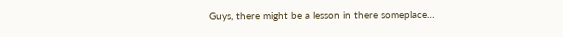Guys, there might be a lesson in there someplace…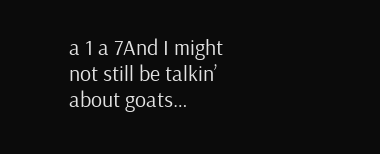a 1 a 7And I might not still be talkin’ about goats…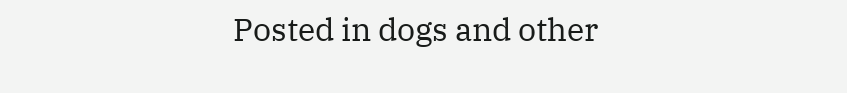Posted in dogs and other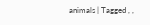animals | Tagged , ,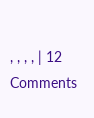, , , , | 12 Comments